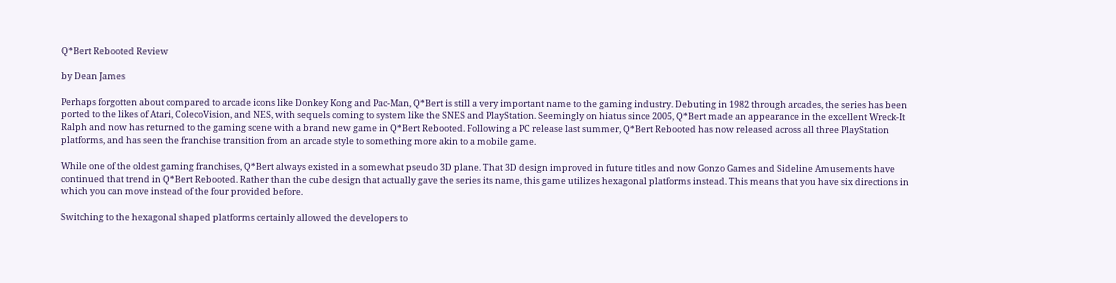Q*Bert Rebooted Review

by Dean James

Perhaps forgotten about compared to arcade icons like Donkey Kong and Pac-Man, Q*Bert is still a very important name to the gaming industry. Debuting in 1982 through arcades, the series has been ported to the likes of Atari, ColecoVision, and NES, with sequels coming to system like the SNES and PlayStation. Seemingly on hiatus since 2005, Q*Bert made an appearance in the excellent Wreck-It Ralph and now has returned to the gaming scene with a brand new game in Q*Bert Rebooted. Following a PC release last summer, Q*Bert Rebooted has now released across all three PlayStation platforms, and has seen the franchise transition from an arcade style to something more akin to a mobile game.

While one of the oldest gaming franchises, Q*Bert always existed in a somewhat pseudo 3D plane. That 3D design improved in future titles and now Gonzo Games and Sideline Amusements have continued that trend in Q*Bert Rebooted. Rather than the cube design that actually gave the series its name, this game utilizes hexagonal platforms instead. This means that you have six directions in which you can move instead of the four provided before.

Switching to the hexagonal shaped platforms certainly allowed the developers to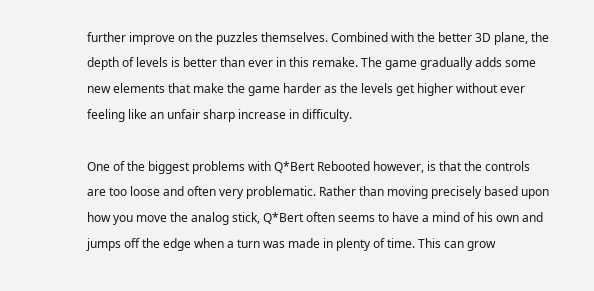further improve on the puzzles themselves. Combined with the better 3D plane, the depth of levels is better than ever in this remake. The game gradually adds some new elements that make the game harder as the levels get higher without ever feeling like an unfair sharp increase in difficulty.

One of the biggest problems with Q*Bert Rebooted however, is that the controls are too loose and often very problematic. Rather than moving precisely based upon how you move the analog stick, Q*Bert often seems to have a mind of his own and jumps off the edge when a turn was made in plenty of time. This can grow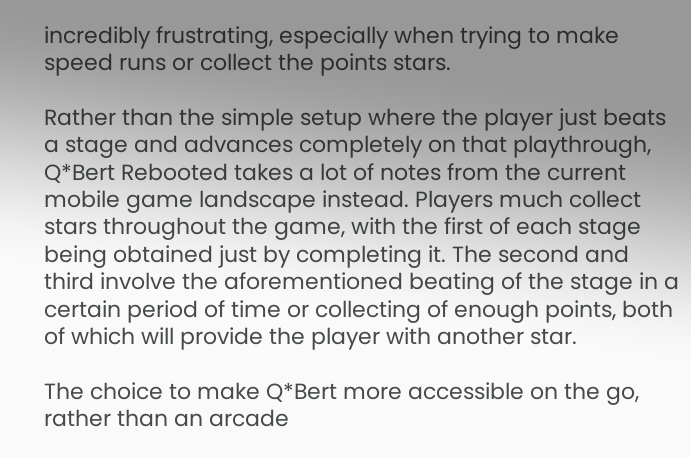incredibly frustrating, especially when trying to make speed runs or collect the points stars.

Rather than the simple setup where the player just beats a stage and advances completely on that playthrough, Q*Bert Rebooted takes a lot of notes from the current mobile game landscape instead. Players much collect stars throughout the game, with the first of each stage being obtained just by completing it. The second and third involve the aforementioned beating of the stage in a certain period of time or collecting of enough points, both of which will provide the player with another star.

The choice to make Q*Bert more accessible on the go, rather than an arcade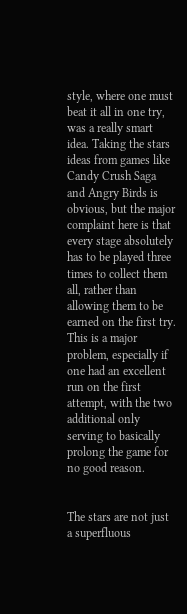style, where one must beat it all in one try, was a really smart idea. Taking the stars ideas from games like Candy Crush Saga and Angry Birds is obvious, but the major complaint here is that every stage absolutely has to be played three times to collect them all, rather than allowing them to be earned on the first try. This is a major problem, especially if one had an excellent run on the first attempt, with the two additional only serving to basically prolong the game for no good reason.


The stars are not just a superfluous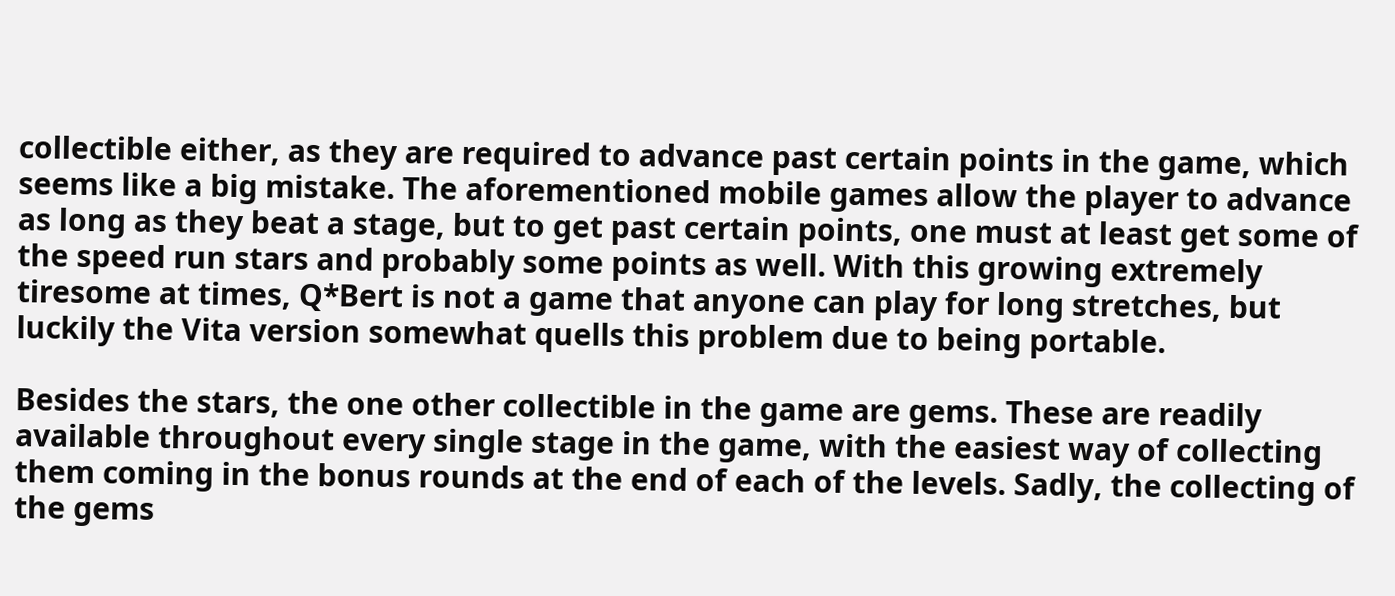collectible either, as they are required to advance past certain points in the game, which seems like a big mistake. The aforementioned mobile games allow the player to advance as long as they beat a stage, but to get past certain points, one must at least get some of the speed run stars and probably some points as well. With this growing extremely tiresome at times, Q*Bert is not a game that anyone can play for long stretches, but luckily the Vita version somewhat quells this problem due to being portable.

Besides the stars, the one other collectible in the game are gems. These are readily available throughout every single stage in the game, with the easiest way of collecting them coming in the bonus rounds at the end of each of the levels. Sadly, the collecting of the gems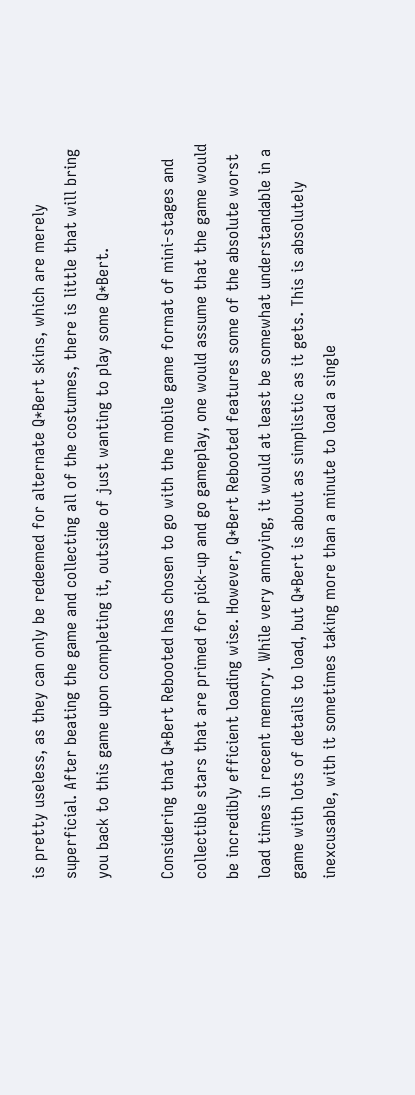is pretty useless, as they can only be redeemed for alternate Q*Bert skins, which are merely superficial. After beating the game and collecting all of the costumes, there is little that will bring you back to this game upon completing it, outside of just wanting to play some Q*Bert.

Considering that Q*Bert Rebooted has chosen to go with the mobile game format of mini-stages and collectible stars that are primed for pick-up and go gameplay, one would assume that the game would be incredibly efficient loading wise. However, Q*Bert Rebooted features some of the absolute worst load times in recent memory. While very annoying, it would at least be somewhat understandable in a game with lots of details to load, but Q*Bert is about as simplistic as it gets. This is absolutely inexcusable, with it sometimes taking more than a minute to load a single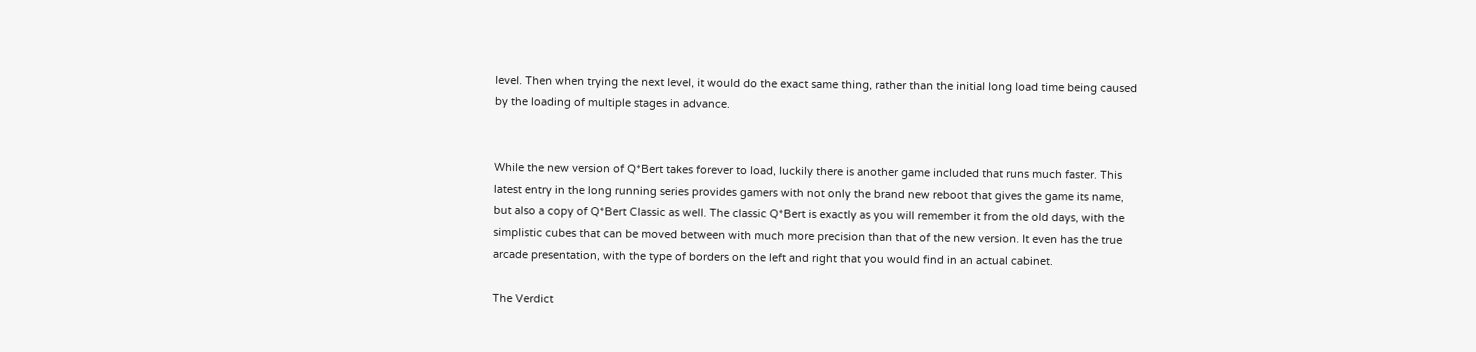level. Then when trying the next level, it would do the exact same thing, rather than the initial long load time being caused by the loading of multiple stages in advance.


While the new version of Q*Bert takes forever to load, luckily there is another game included that runs much faster. This latest entry in the long running series provides gamers with not only the brand new reboot that gives the game its name, but also a copy of Q*Bert Classic as well. The classic Q*Bert is exactly as you will remember it from the old days, with the simplistic cubes that can be moved between with much more precision than that of the new version. It even has the true arcade presentation, with the type of borders on the left and right that you would find in an actual cabinet.

The Verdict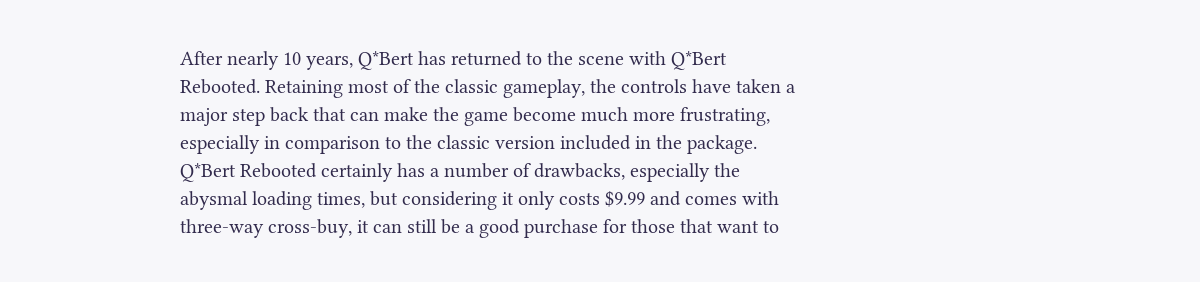After nearly 10 years, Q*Bert has returned to the scene with Q*Bert Rebooted. Retaining most of the classic gameplay, the controls have taken a major step back that can make the game become much more frustrating, especially in comparison to the classic version included in the package. Q*Bert Rebooted certainly has a number of drawbacks, especially the abysmal loading times, but considering it only costs $9.99 and comes with three-way cross-buy, it can still be a good purchase for those that want to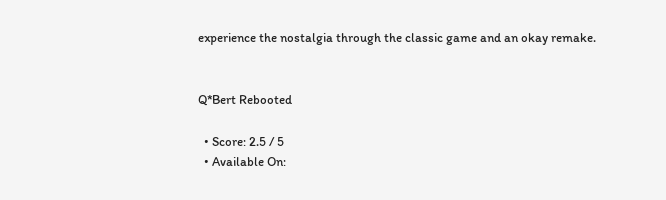experience the nostalgia through the classic game and an okay remake.


Q*Bert Rebooted

  • Score: 2.5 / 5
  • Available On: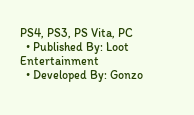PS4, PS3, PS Vita, PC
  • Published By: Loot Entertainment
  • Developed By: Gonzo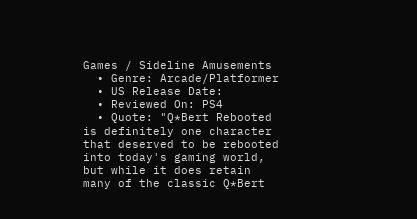Games / Sideline Amusements
  • Genre: Arcade/Platformer
  • US Release Date:
  • Reviewed On: PS4
  • Quote: "Q*Bert Rebooted is definitely one character that deserved to be rebooted into today's gaming world, but while it does retain many of the classic Q*Bert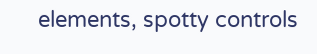elements, spotty controls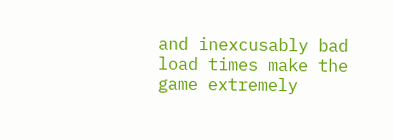and inexcusably bad load times make the game extremely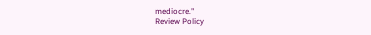mediocre."
Review Policy